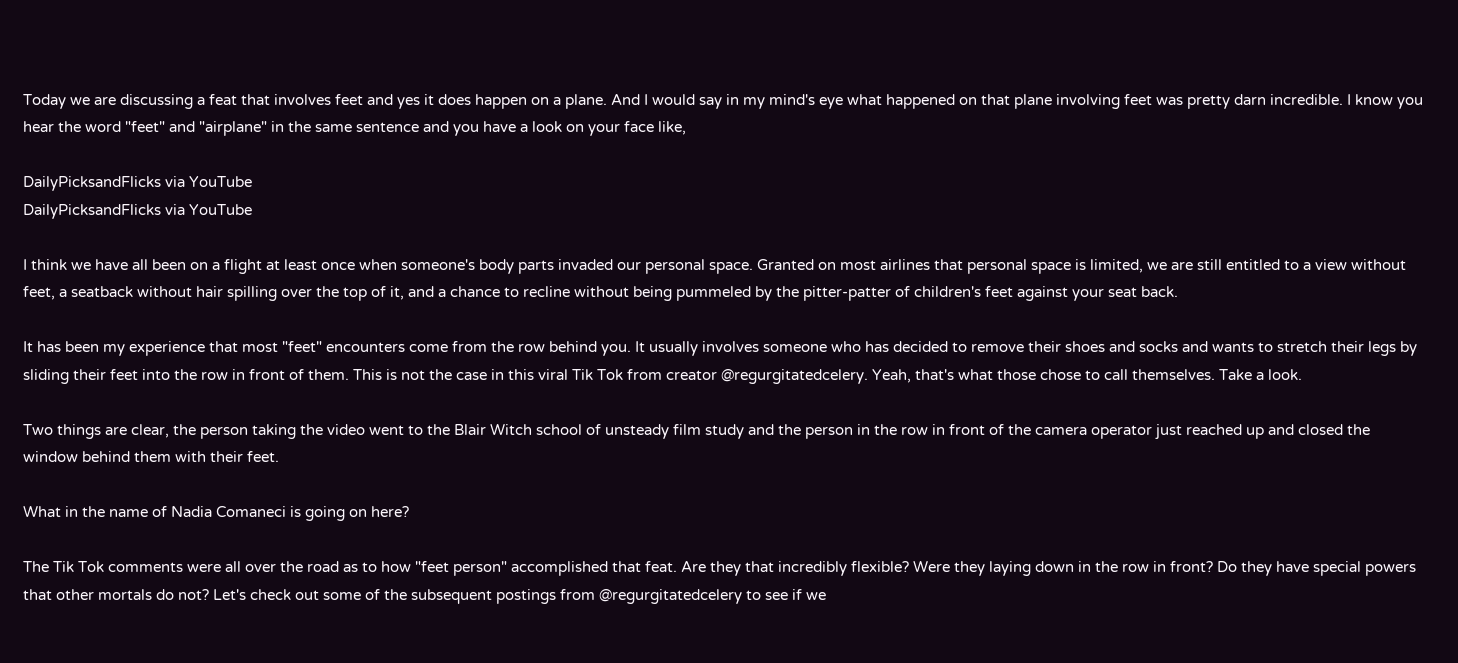Today we are discussing a feat that involves feet and yes it does happen on a plane. And I would say in my mind's eye what happened on that plane involving feet was pretty darn incredible. I know you hear the word "feet" and "airplane" in the same sentence and you have a look on your face like,

DailyPicksandFlicks via YouTube
DailyPicksandFlicks via YouTube

I think we have all been on a flight at least once when someone's body parts invaded our personal space. Granted on most airlines that personal space is limited, we are still entitled to a view without feet, a seatback without hair spilling over the top of it, and a chance to recline without being pummeled by the pitter-patter of children's feet against your seat back.

It has been my experience that most "feet" encounters come from the row behind you. It usually involves someone who has decided to remove their shoes and socks and wants to stretch their legs by sliding their feet into the row in front of them. This is not the case in this viral Tik Tok from creator @regurgitatedcelery. Yeah, that's what those chose to call themselves. Take a look.

Two things are clear, the person taking the video went to the Blair Witch school of unsteady film study and the person in the row in front of the camera operator just reached up and closed the window behind them with their feet.

What in the name of Nadia Comaneci is going on here?

The Tik Tok comments were all over the road as to how "feet person" accomplished that feat. Are they that incredibly flexible? Were they laying down in the row in front? Do they have special powers that other mortals do not? Let's check out some of the subsequent postings from @regurgitatedcelery to see if we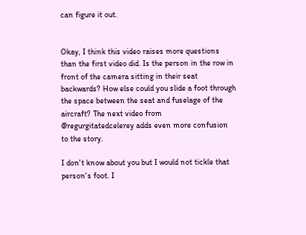can figure it out.


Okay, I think this video raises more questions than the first video did. Is the person in the row in front of the camera sitting in their seat backwards? How else could you slide a foot through the space between the seat and fuselage of the aircraft? The next video from @regurgitatedcelerey adds even more confusion to the story.

I don't know about you but I would not tickle that person's foot. I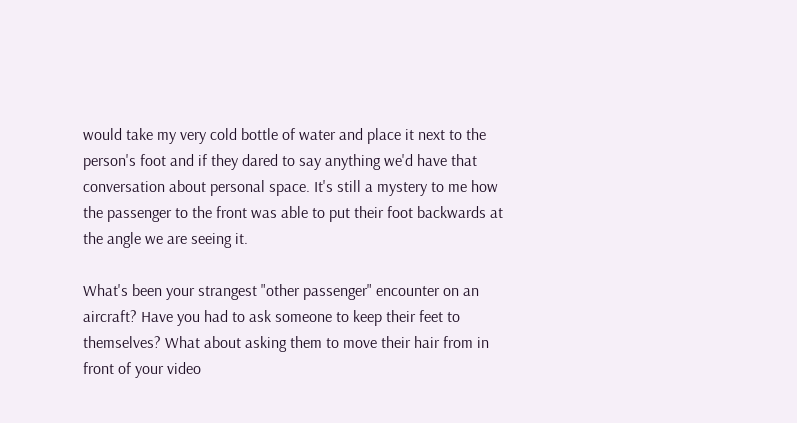would take my very cold bottle of water and place it next to the person's foot and if they dared to say anything we'd have that conversation about personal space. It's still a mystery to me how the passenger to the front was able to put their foot backwards at the angle we are seeing it.

What's been your strangest "other passenger" encounter on an aircraft? Have you had to ask someone to keep their feet to themselves? What about asking them to move their hair from in front of your video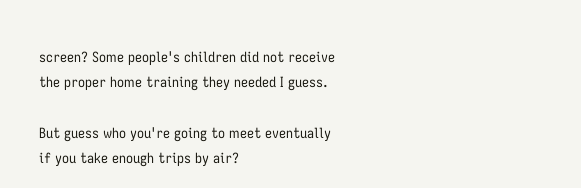screen? Some people's children did not receive the proper home training they needed I guess.

But guess who you're going to meet eventually if you take enough trips by air?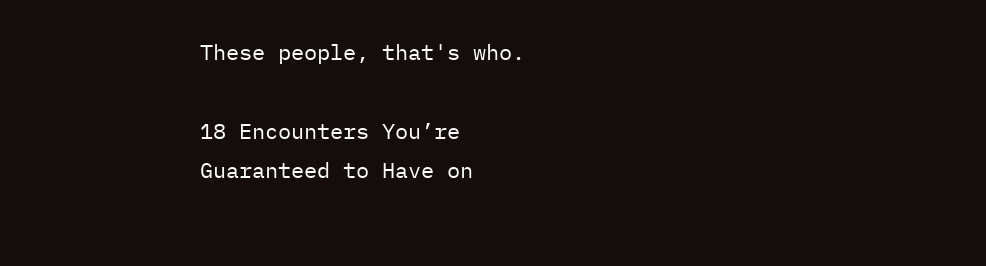These people, that's who.

18 Encounters You’re Guaranteed to Have on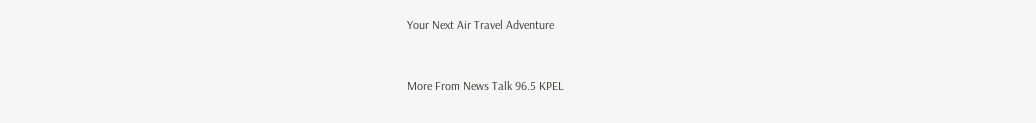Your Next Air Travel Adventure


More From News Talk 96.5 KPEL